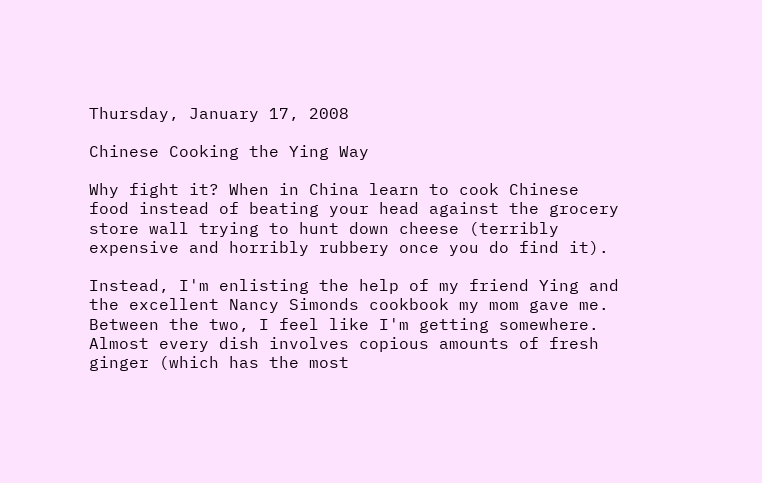Thursday, January 17, 2008

Chinese Cooking the Ying Way

Why fight it? When in China learn to cook Chinese food instead of beating your head against the grocery store wall trying to hunt down cheese (terribly expensive and horribly rubbery once you do find it).

Instead, I'm enlisting the help of my friend Ying and the excellent Nancy Simonds cookbook my mom gave me. Between the two, I feel like I'm getting somewhere. Almost every dish involves copious amounts of fresh ginger (which has the most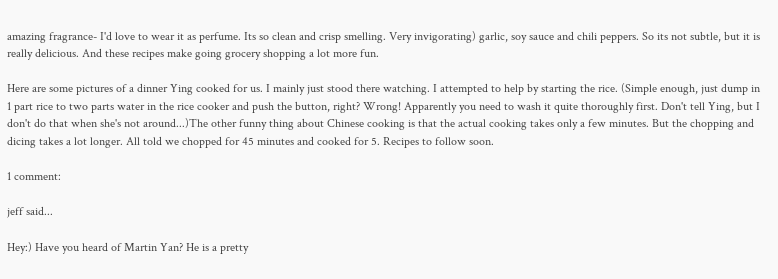amazing fragrance- I'd love to wear it as perfume. Its so clean and crisp smelling. Very invigorating) garlic, soy sauce and chili peppers. So its not subtle, but it is really delicious. And these recipes make going grocery shopping a lot more fun.

Here are some pictures of a dinner Ying cooked for us. I mainly just stood there watching. I attempted to help by starting the rice. (Simple enough, just dump in 1 part rice to two parts water in the rice cooker and push the button, right? Wrong! Apparently you need to wash it quite thoroughly first. Don't tell Ying, but I don't do that when she's not around...)The other funny thing about Chinese cooking is that the actual cooking takes only a few minutes. But the chopping and dicing takes a lot longer. All told we chopped for 45 minutes and cooked for 5. Recipes to follow soon.

1 comment:

jeff said...

Hey:) Have you heard of Martin Yan? He is a pretty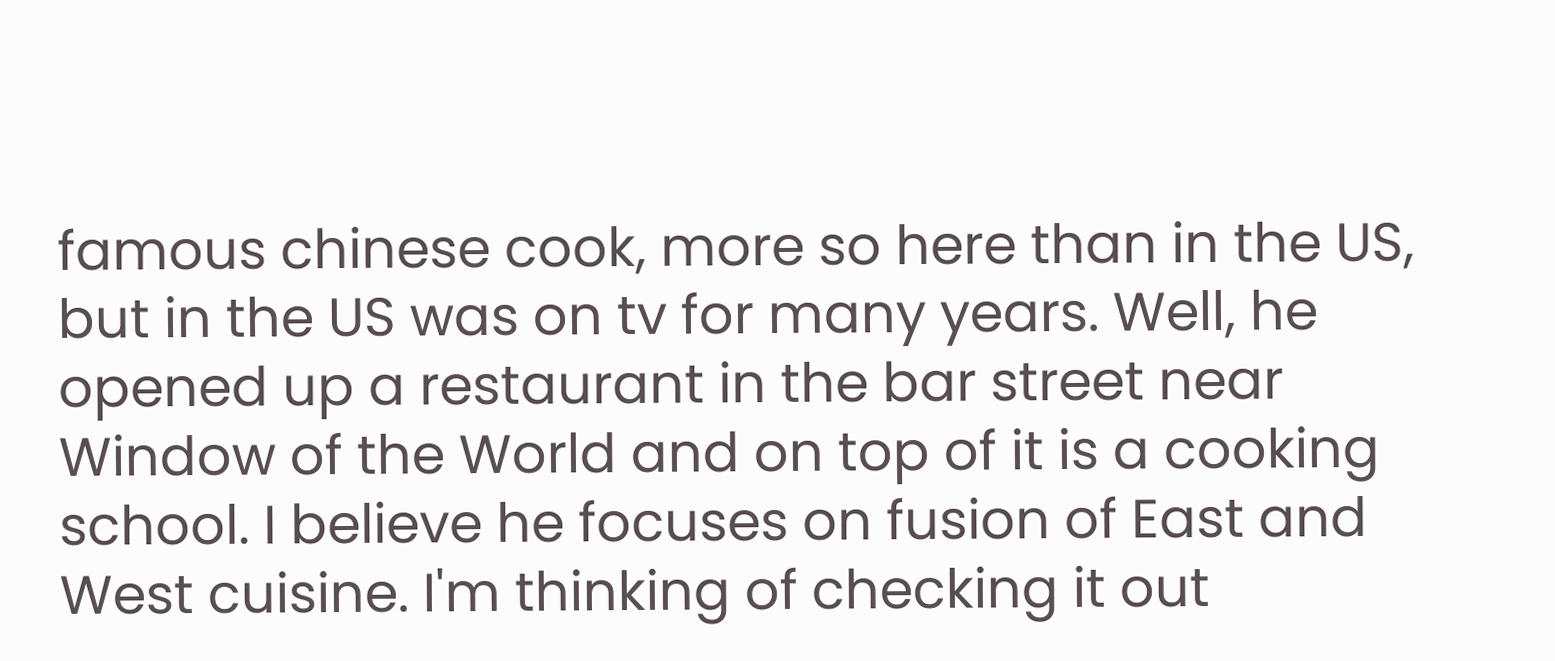famous chinese cook, more so here than in the US, but in the US was on tv for many years. Well, he opened up a restaurant in the bar street near Window of the World and on top of it is a cooking school. I believe he focuses on fusion of East and West cuisine. I'm thinking of checking it out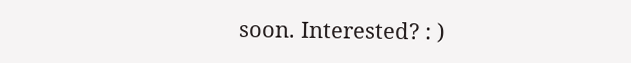soon. Interested? : )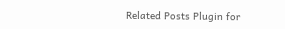Related Posts Plugin for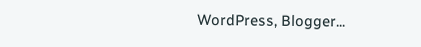WordPress, Blogger...